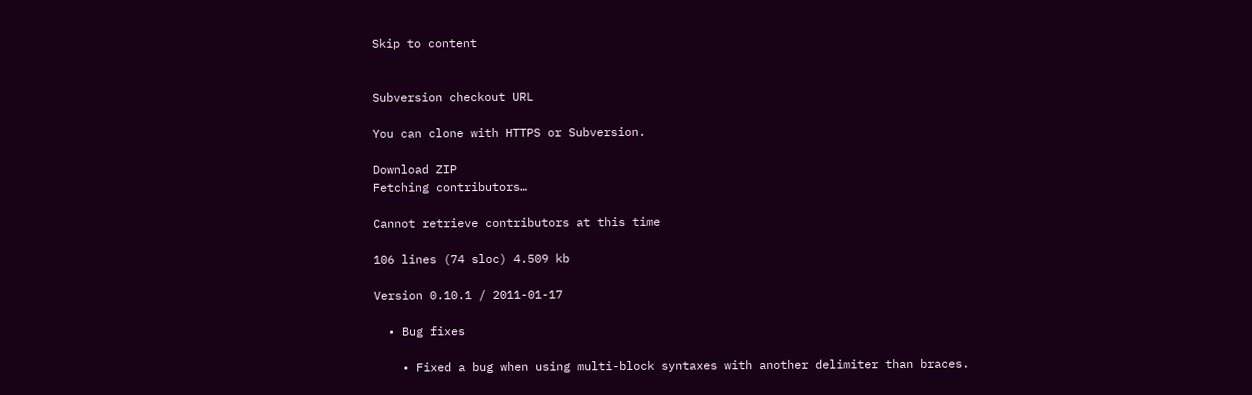Skip to content


Subversion checkout URL

You can clone with HTTPS or Subversion.

Download ZIP
Fetching contributors…

Cannot retrieve contributors at this time

106 lines (74 sloc) 4.509 kb

Version 0.10.1 / 2011-01-17

  • Bug fixes

    • Fixed a bug when using multi-block syntaxes with another delimiter than braces.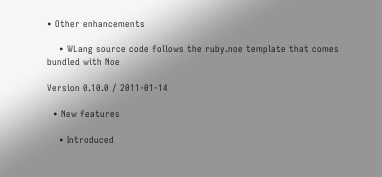• Other enhancements

    • WLang source code follows the ruby.noe template that comes bundled with Noe

Version 0.10.0 / 2011-01-14

  • New features

    • Introduced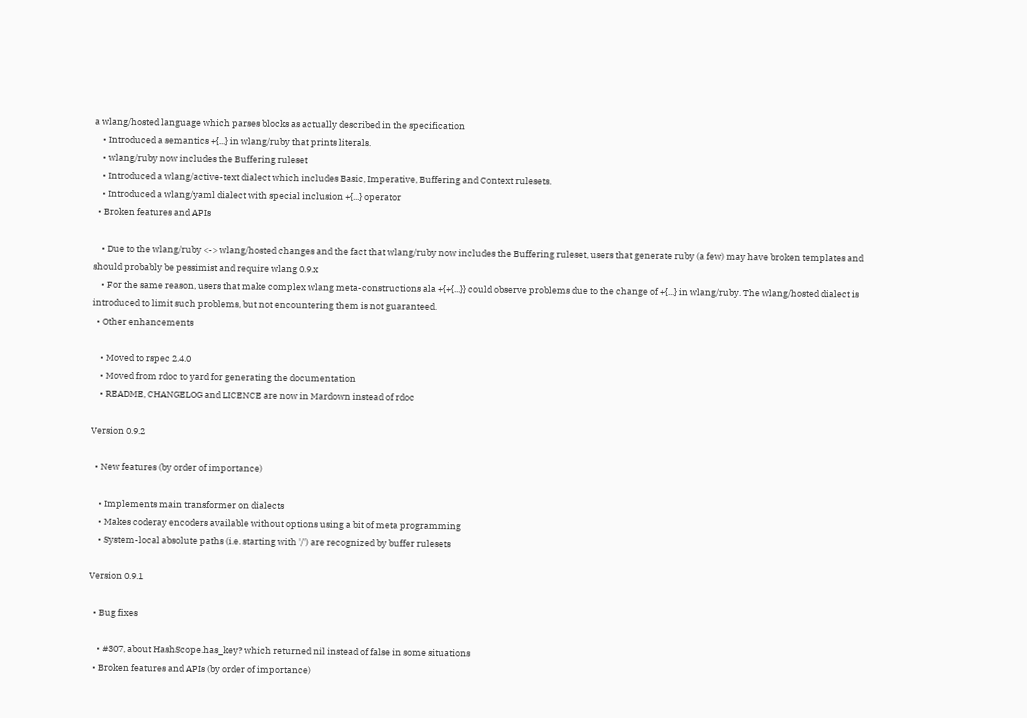a wlang/hosted language which parses blocks as actually described in the specification
    • Introduced a semantics +{...} in wlang/ruby that prints literals.
    • wlang/ruby now includes the Buffering ruleset
    • Introduced a wlang/active-text dialect which includes Basic, Imperative, Buffering and Context rulesets.
    • Introduced a wlang/yaml dialect with special inclusion +{...} operator
  • Broken features and APIs

    • Due to the wlang/ruby <-> wlang/hosted changes and the fact that wlang/ruby now includes the Buffering ruleset, users that generate ruby (a few) may have broken templates and should probably be pessimist and require wlang 0.9.x
    • For the same reason, users that make complex wlang meta-constructions ala +{+{...}} could observe problems due to the change of +{...} in wlang/ruby. The wlang/hosted dialect is introduced to limit such problems, but not encountering them is not guaranteed.
  • Other enhancements

    • Moved to rspec 2.4.0
    • Moved from rdoc to yard for generating the documentation
    • README, CHANGELOG and LICENCE are now in Mardown instead of rdoc

Version 0.9.2

  • New features (by order of importance)

    • Implements main transformer on dialects
    • Makes coderay encoders available without options using a bit of meta programming
    • System-local absolute paths (i.e. starting with '/') are recognized by buffer rulesets

Version 0.9.1

  • Bug fixes

    • #307, about HashScope.has_key? which returned nil instead of false in some situations
  • Broken features and APIs (by order of importance)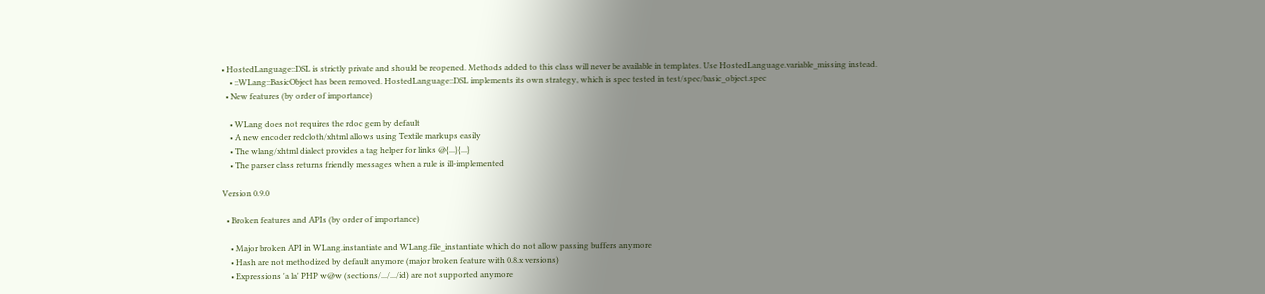• HostedLanguage::DSL is strictly private and should be reopened. Methods added to this class will never be available in templates. Use HostedLanguage.variable_missing instead.
    • ::WLang::BasicObject has been removed. HostedLanguage::DSL implements its own strategy, which is spec tested in test/spec/basic_object.spec
  • New features (by order of importance)

    • WLang does not requires the rdoc gem by default
    • A new encoder redcloth/xhtml allows using Textile markups easily
    • The wlang/xhtml dialect provides a tag helper for links @{...}{...}
    • The parser class returns friendly messages when a rule is ill-implemented

Version 0.9.0

  • Broken features and APIs (by order of importance)

    • Major broken API in WLang.instantiate and WLang.file_instantiate which do not allow passing buffers anymore
    • Hash are not methodized by default anymore (major broken feature with 0.8.x versions)
    • Expressions 'a la' PHP w@w (sections/.../.../id) are not supported anymore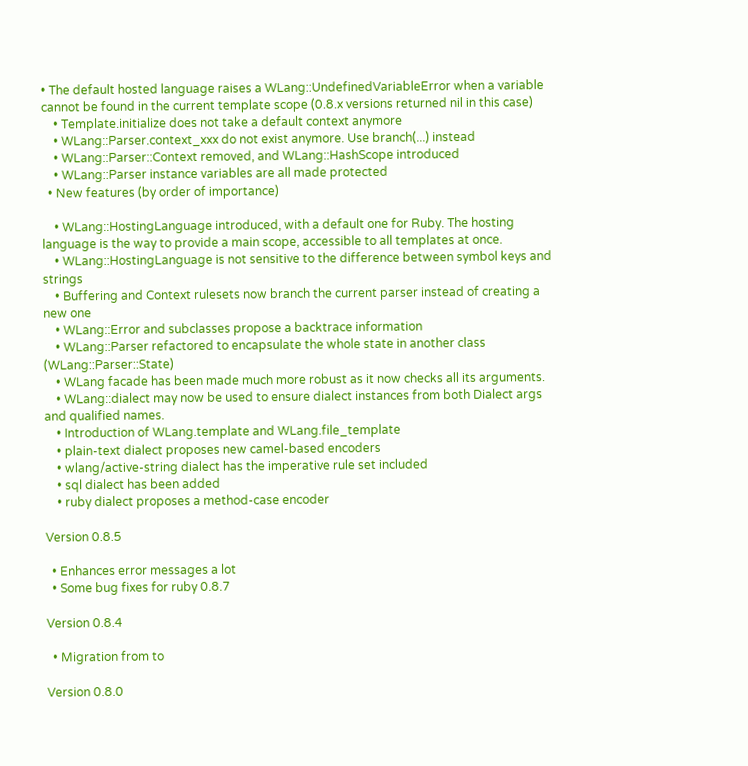• The default hosted language raises a WLang::UndefinedVariableError when a variable cannot be found in the current template scope (0.8.x versions returned nil in this case)
    • Template.initialize does not take a default context anymore
    • WLang::Parser.context_xxx do not exist anymore. Use branch(...) instead
    • WLang::Parser::Context removed, and WLang::HashScope introduced
    • WLang::Parser instance variables are all made protected
  • New features (by order of importance)

    • WLang::HostingLanguage introduced, with a default one for Ruby. The hosting language is the way to provide a main scope, accessible to all templates at once.
    • WLang::HostingLanguage is not sensitive to the difference between symbol keys and strings
    • Buffering and Context rulesets now branch the current parser instead of creating a new one
    • WLang::Error and subclasses propose a backtrace information
    • WLang::Parser refactored to encapsulate the whole state in another class (WLang::Parser::State)
    • WLang facade has been made much more robust as it now checks all its arguments.
    • WLang::dialect may now be used to ensure dialect instances from both Dialect args and qualified names.
    • Introduction of WLang.template and WLang.file_template
    • plain-text dialect proposes new camel-based encoders
    • wlang/active-string dialect has the imperative rule set included
    • sql dialect has been added
    • ruby dialect proposes a method-case encoder

Version 0.8.5

  • Enhances error messages a lot
  • Some bug fixes for ruby 0.8.7

Version 0.8.4

  • Migration from to

Version 0.8.0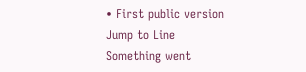• First public version
Jump to Line
Something went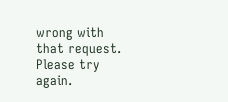wrong with that request. Please try again.